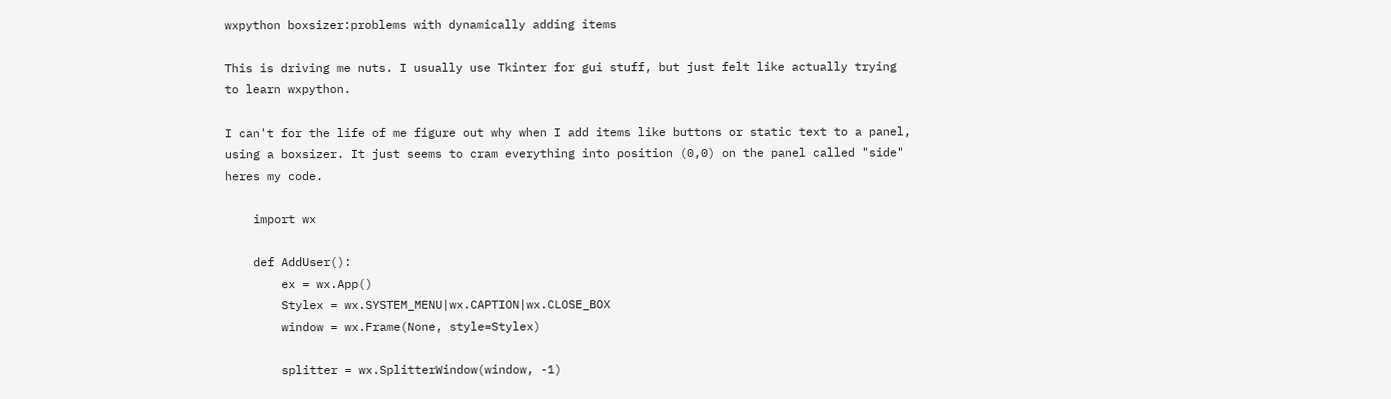wxpython boxsizer:problems with dynamically adding items

This is driving me nuts. I usually use Tkinter for gui stuff, but just felt like actually trying to learn wxpython.

I can't for the life of me figure out why when I add items like buttons or static text to a panel, using a boxsizer. It just seems to cram everything into position (0,0) on the panel called "side" heres my code.

    import wx

    def AddUser():
        ex = wx.App()
        Stylex = wx.SYSTEM_MENU|wx.CAPTION|wx.CLOSE_BOX
        window = wx.Frame(None, style=Stylex)

        splitter = wx.SplitterWindow(window, -1)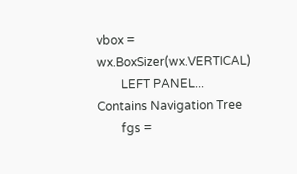vbox = wx.BoxSizer(wx.VERTICAL)
        LEFT PANEL... Contains Navigation Tree
        fgs =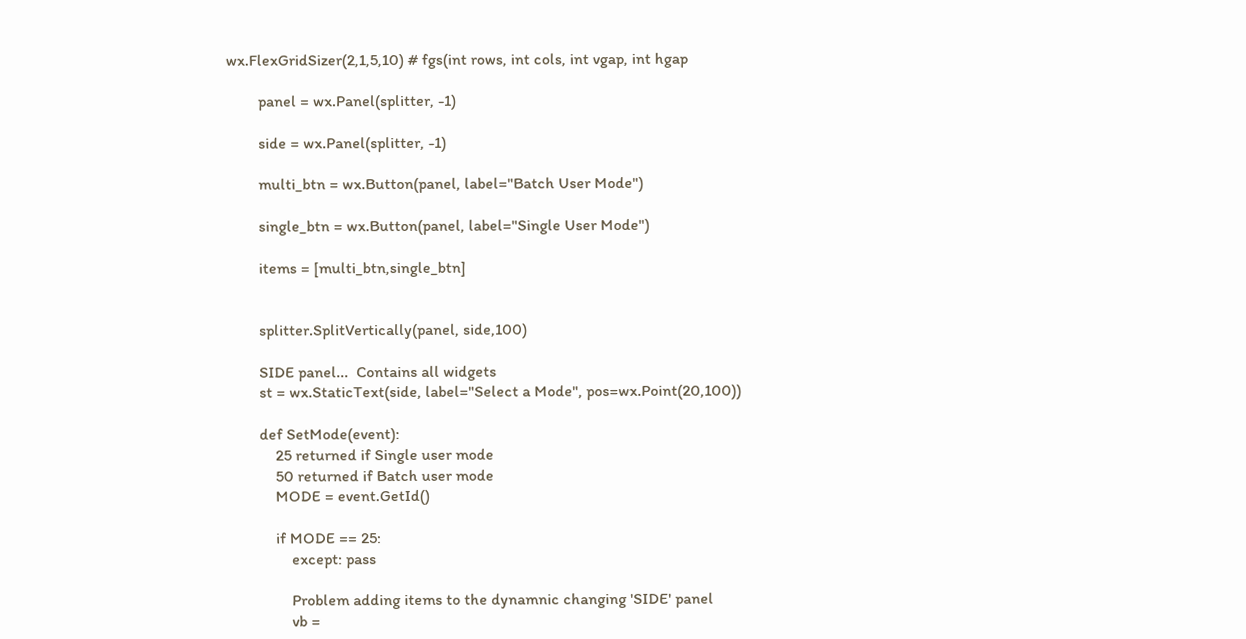wx.FlexGridSizer(2,1,5,10) # fgs(int rows, int cols, int vgap, int hgap

        panel = wx.Panel(splitter, -1)

        side = wx.Panel(splitter, -1)

        multi_btn = wx.Button(panel, label="Batch User Mode")

        single_btn = wx.Button(panel, label="Single User Mode")

        items = [multi_btn,single_btn]


        splitter.SplitVertically(panel, side,100)

        SIDE panel...  Contains all widgets
        st = wx.StaticText(side, label="Select a Mode", pos=wx.Point(20,100))

        def SetMode(event):
            25 returned if Single user mode
            50 returned if Batch user mode
            MODE = event.GetId()

            if MODE == 25:
                except: pass

                Problem adding items to the dynamnic changing 'SIDE' panel
                vb =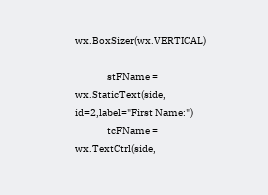wx.BoxSizer(wx.VERTICAL)

                stFName = wx.StaticText(side, id=2,label="First Name:")
                tcFName = wx.TextCtrl(side,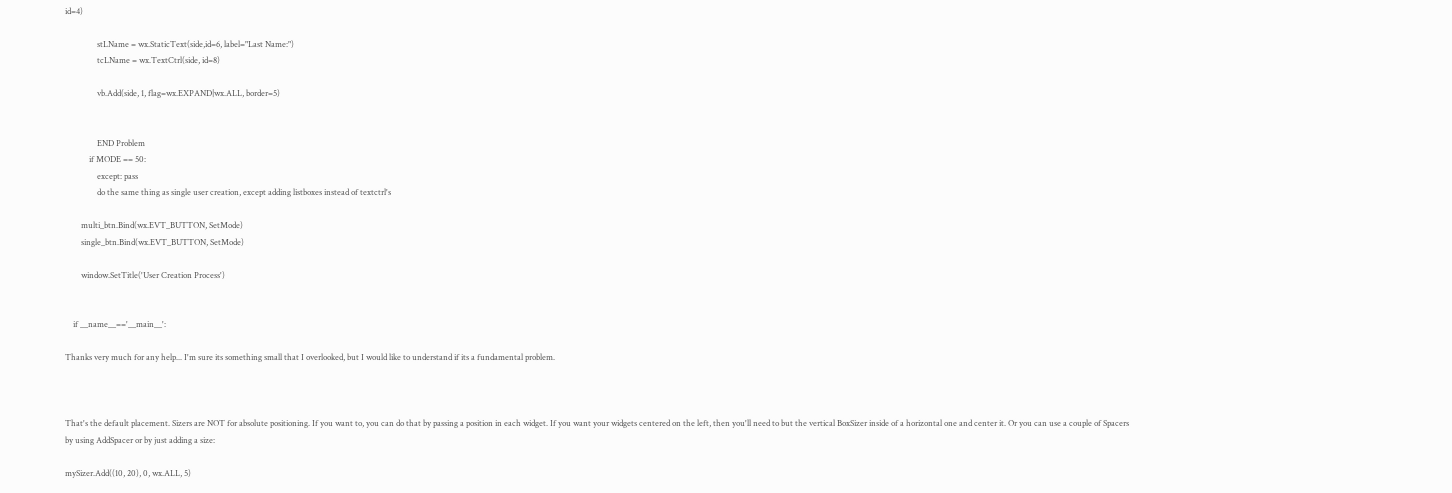id=4)

                stLName = wx.StaticText(side,id=6, label="Last Name:")
                tcLName = wx.TextCtrl(side, id=8)

                vb.Add(side, 1, flag=wx.EXPAND|wx.ALL, border=5)


                END Problem
            if MODE == 50:
                except: pass
                do the same thing as single user creation, except adding listboxes instead of textctrl's

        multi_btn.Bind(wx.EVT_BUTTON, SetMode)
        single_btn.Bind(wx.EVT_BUTTON, SetMode)

        window.SetTitle('User Creation Process')


    if __name__=='__main__':

Thanks very much for any help... I'm sure its something small that I overlooked, but I would like to understand if its a fundamental problem.



That's the default placement. Sizers are NOT for absolute positioning. If you want to, you can do that by passing a position in each widget. If you want your widgets centered on the left, then you'll need to but the vertical BoxSizer inside of a horizontal one and center it. Or you can use a couple of Spacers by using AddSpacer or by just adding a size:

mySizer.Add((10, 20), 0, wx.ALL, 5)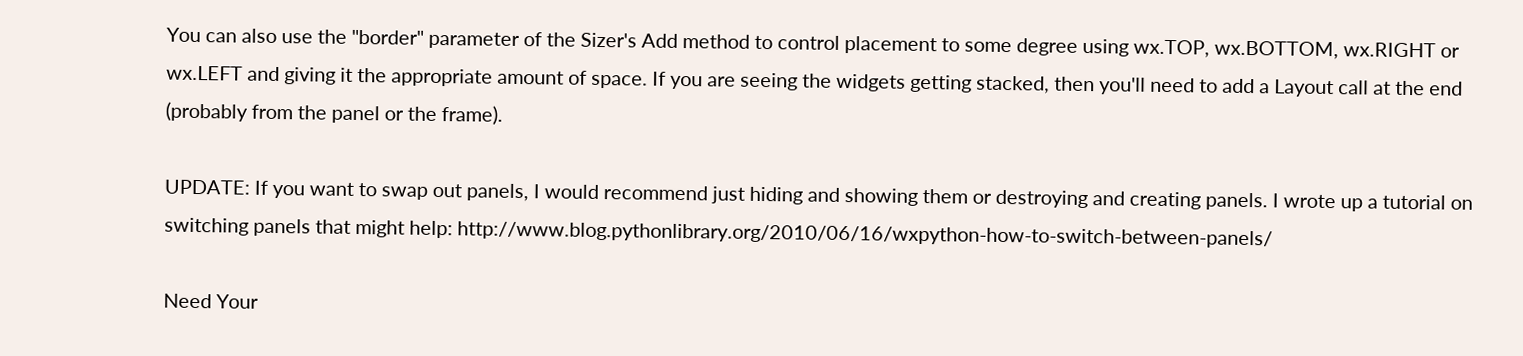You can also use the "border" parameter of the Sizer's Add method to control placement to some degree using wx.TOP, wx.BOTTOM, wx.RIGHT or wx.LEFT and giving it the appropriate amount of space. If you are seeing the widgets getting stacked, then you'll need to add a Layout call at the end (probably from the panel or the frame).

UPDATE: If you want to swap out panels, I would recommend just hiding and showing them or destroying and creating panels. I wrote up a tutorial on switching panels that might help: http://www.blog.pythonlibrary.org/2010/06/16/wxpython-how-to-switch-between-panels/

Need Your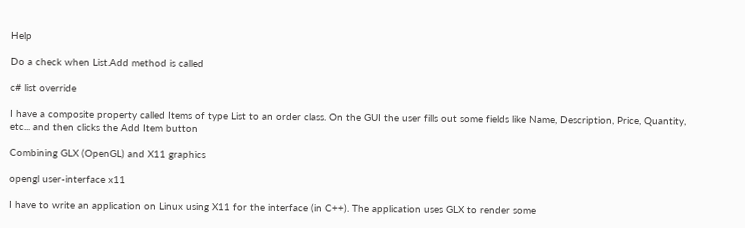Help

Do a check when List.Add method is called

c# list override

I have a composite property called Items of type List to an order class. On the GUI the user fills out some fields like Name, Description, Price, Quantity, etc... and then clicks the Add Item button

Combining GLX (OpenGL) and X11 graphics

opengl user-interface x11

I have to write an application on Linux using X11 for the interface (in C++). The application uses GLX to render some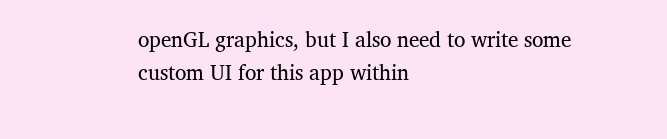openGL graphics, but I also need to write some custom UI for this app within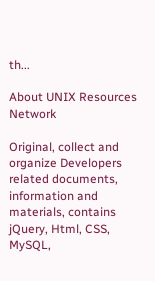th...

About UNIX Resources Network

Original, collect and organize Developers related documents, information and materials, contains jQuery, Html, CSS, MySQL,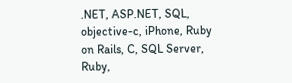.NET, ASP.NET, SQL, objective-c, iPhone, Ruby on Rails, C, SQL Server, Ruby,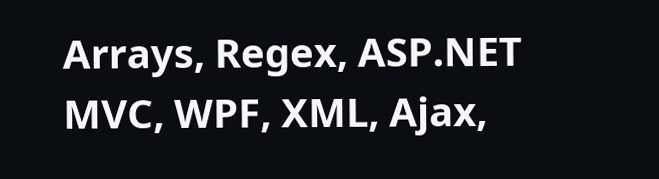Arrays, Regex, ASP.NET MVC, WPF, XML, Ajax,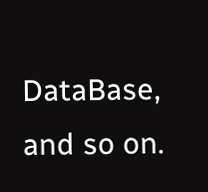DataBase, and so on.